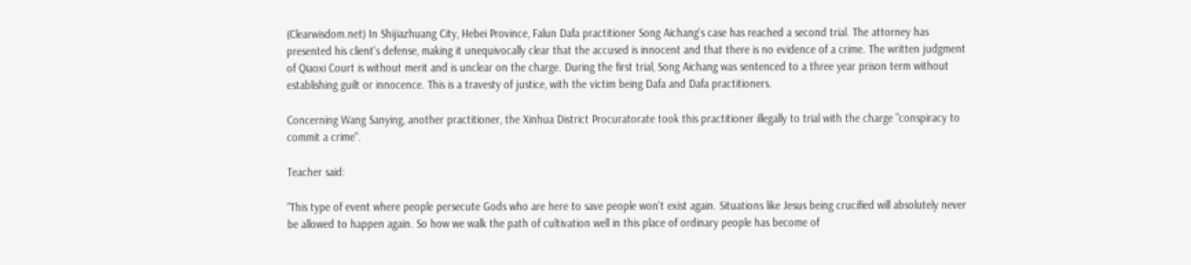(Clearwisdom.net) In Shijiazhuang City, Hebei Province, Falun Dafa practitioner Song Aichang's case has reached a second trial. The attorney has presented his client's defense, making it unequivocally clear that the accused is innocent and that there is no evidence of a crime. The written judgment of Qiaoxi Court is without merit and is unclear on the charge. During the first trial, Song Aichang was sentenced to a three year prison term without establishing guilt or innocence. This is a travesty of justice, with the victim being Dafa and Dafa practitioners.

Concerning Wang Sanying, another practitioner, the Xinhua District Procuratorate took this practitioner illegally to trial with the charge "conspiracy to commit a crime".

Teacher said:

"This type of event where people persecute Gods who are here to save people won't exist again. Situations like Jesus being crucified will absolutely never be allowed to happen again. So how we walk the path of cultivation well in this place of ordinary people has become of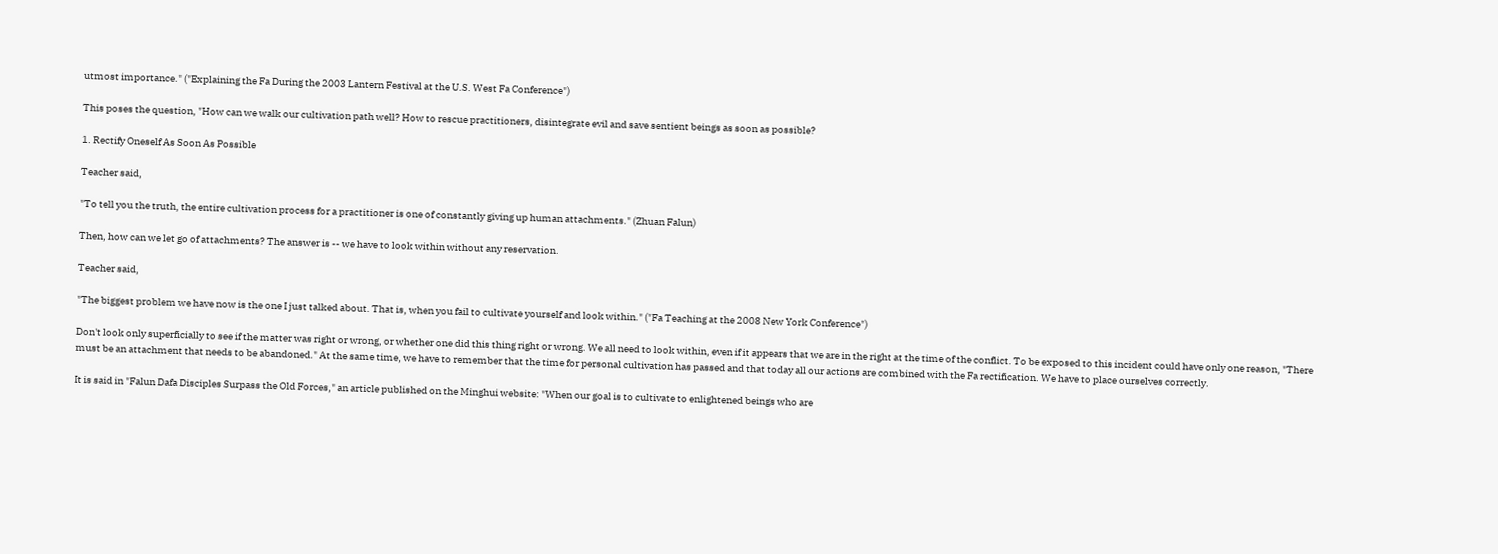utmost importance." ("Explaining the Fa During the 2003 Lantern Festival at the U.S. West Fa Conference")

This poses the question, "How can we walk our cultivation path well? How to rescue practitioners, disintegrate evil and save sentient beings as soon as possible?

1. Rectify Oneself As Soon As Possible

Teacher said,

"To tell you the truth, the entire cultivation process for a practitioner is one of constantly giving up human attachments." (Zhuan Falun)

Then, how can we let go of attachments? The answer is -- we have to look within without any reservation.

Teacher said,

"The biggest problem we have now is the one I just talked about. That is, when you fail to cultivate yourself and look within." ("Fa Teaching at the 2008 New York Conference")

Don't look only superficially to see if the matter was right or wrong, or whether one did this thing right or wrong. We all need to look within, even if it appears that we are in the right at the time of the conflict. To be exposed to this incident could have only one reason, "There must be an attachment that needs to be abandoned." At the same time, we have to remember that the time for personal cultivation has passed and that today all our actions are combined with the Fa rectification. We have to place ourselves correctly.

It is said in "Falun Dafa Disciples Surpass the Old Forces," an article published on the Minghui website: "When our goal is to cultivate to enlightened beings who are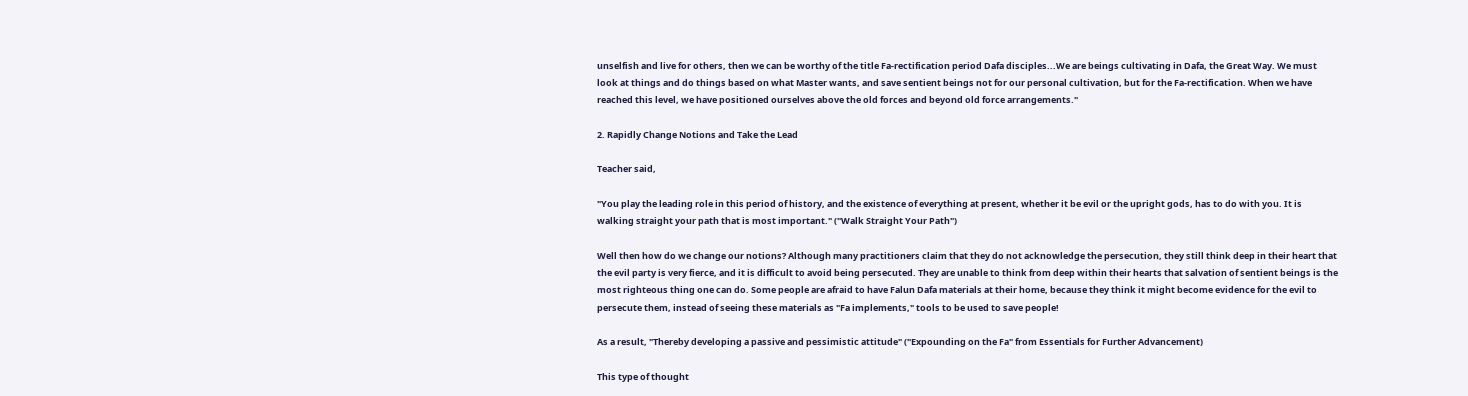unselfish and live for others, then we can be worthy of the title Fa-rectification period Dafa disciples...We are beings cultivating in Dafa, the Great Way. We must look at things and do things based on what Master wants, and save sentient beings not for our personal cultivation, but for the Fa-rectification. When we have reached this level, we have positioned ourselves above the old forces and beyond old force arrangements."

2. Rapidly Change Notions and Take the Lead

Teacher said,

"You play the leading role in this period of history, and the existence of everything at present, whether it be evil or the upright gods, has to do with you. It is walking straight your path that is most important." ("Walk Straight Your Path")

Well then how do we change our notions? Although many practitioners claim that they do not acknowledge the persecution, they still think deep in their heart that the evil party is very fierce, and it is difficult to avoid being persecuted. They are unable to think from deep within their hearts that salvation of sentient beings is the most righteous thing one can do. Some people are afraid to have Falun Dafa materials at their home, because they think it might become evidence for the evil to persecute them, instead of seeing these materials as "Fa implements," tools to be used to save people!

As a result, "Thereby developing a passive and pessimistic attitude" ("Expounding on the Fa" from Essentials for Further Advancement)

This type of thought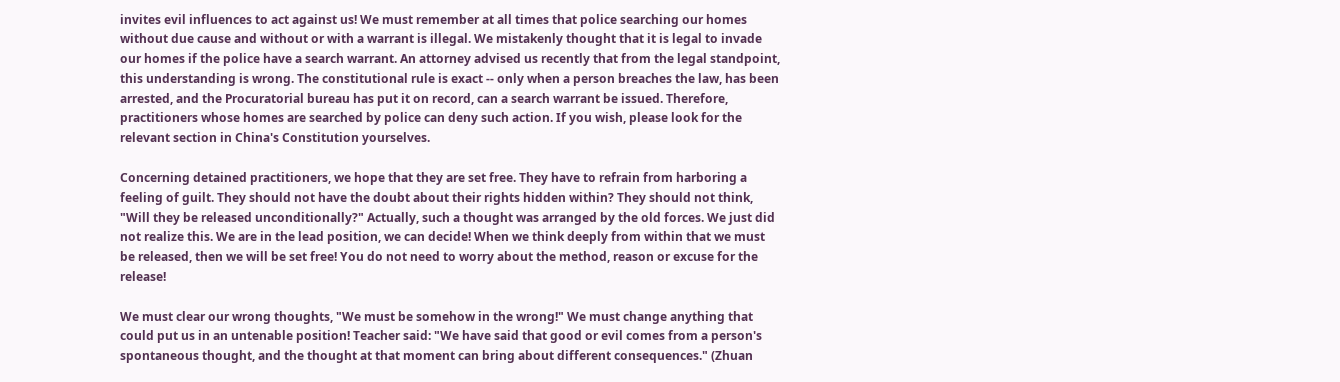invites evil influences to act against us! We must remember at all times that police searching our homes without due cause and without or with a warrant is illegal. We mistakenly thought that it is legal to invade our homes if the police have a search warrant. An attorney advised us recently that from the legal standpoint, this understanding is wrong. The constitutional rule is exact -- only when a person breaches the law, has been arrested, and the Procuratorial bureau has put it on record, can a search warrant be issued. Therefore, practitioners whose homes are searched by police can deny such action. If you wish, please look for the relevant section in China's Constitution yourselves.

Concerning detained practitioners, we hope that they are set free. They have to refrain from harboring a feeling of guilt. They should not have the doubt about their rights hidden within? They should not think, "Will they be released unconditionally?" Actually, such a thought was arranged by the old forces. We just did not realize this. We are in the lead position, we can decide! When we think deeply from within that we must be released, then we will be set free! You do not need to worry about the method, reason or excuse for the release!

We must clear our wrong thoughts, "We must be somehow in the wrong!" We must change anything that could put us in an untenable position! Teacher said: "We have said that good or evil comes from a person's spontaneous thought, and the thought at that moment can bring about different consequences." (Zhuan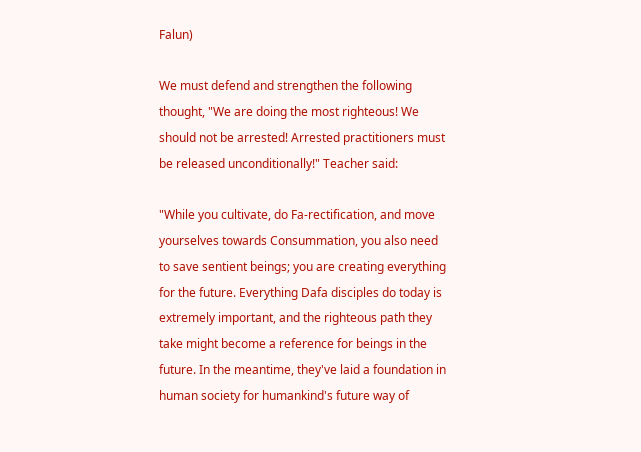Falun)

We must defend and strengthen the following thought, "We are doing the most righteous! We should not be arrested! Arrested practitioners must be released unconditionally!" Teacher said:

"While you cultivate, do Fa-rectification, and move yourselves towards Consummation, you also need to save sentient beings; you are creating everything for the future. Everything Dafa disciples do today is extremely important, and the righteous path they take might become a reference for beings in the future. In the meantime, they've laid a foundation in human society for humankind's future way of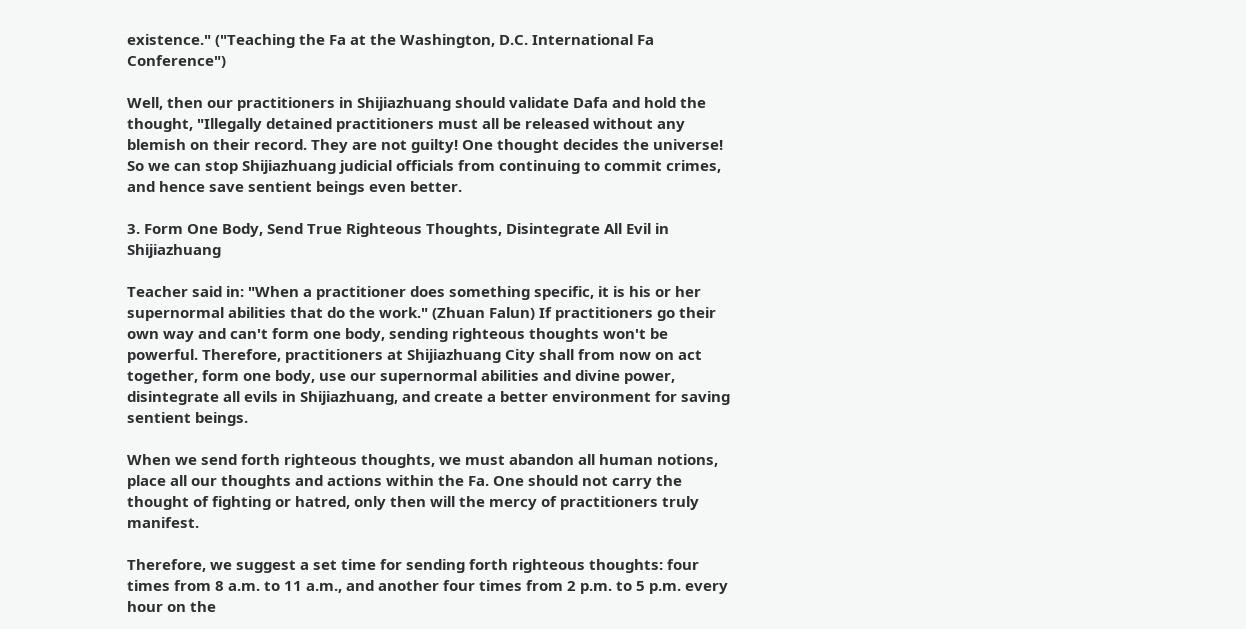existence." ("Teaching the Fa at the Washington, D.C. International Fa Conference")

Well, then our practitioners in Shijiazhuang should validate Dafa and hold the thought, "Illegally detained practitioners must all be released without any blemish on their record. They are not guilty! One thought decides the universe! So we can stop Shijiazhuang judicial officials from continuing to commit crimes, and hence save sentient beings even better.

3. Form One Body, Send True Righteous Thoughts, Disintegrate All Evil in Shijiazhuang

Teacher said in: "When a practitioner does something specific, it is his or her supernormal abilities that do the work." (Zhuan Falun) If practitioners go their own way and can't form one body, sending righteous thoughts won't be powerful. Therefore, practitioners at Shijiazhuang City shall from now on act together, form one body, use our supernormal abilities and divine power, disintegrate all evils in Shijiazhuang, and create a better environment for saving sentient beings.

When we send forth righteous thoughts, we must abandon all human notions, place all our thoughts and actions within the Fa. One should not carry the thought of fighting or hatred, only then will the mercy of practitioners truly manifest.

Therefore, we suggest a set time for sending forth righteous thoughts: four times from 8 a.m. to 11 a.m., and another four times from 2 p.m. to 5 p.m. every hour on the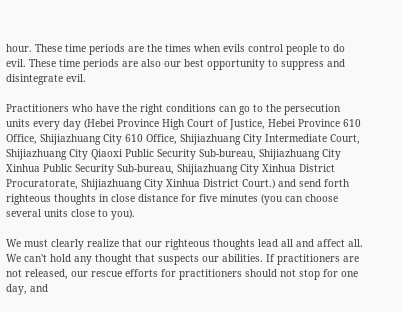hour. These time periods are the times when evils control people to do evil. These time periods are also our best opportunity to suppress and disintegrate evil.

Practitioners who have the right conditions can go to the persecution units every day (Hebei Province High Court of Justice, Hebei Province 610 Office, Shijiazhuang City 610 Office, Shijiazhuang City Intermediate Court, Shijiazhuang City Qiaoxi Public Security Sub-bureau, Shijiazhuang City Xinhua Public Security Sub-bureau, Shijiazhuang City Xinhua District Procuratorate, Shijiazhuang City Xinhua District Court.) and send forth righteous thoughts in close distance for five minutes (you can choose several units close to you).

We must clearly realize that our righteous thoughts lead all and affect all. We can't hold any thought that suspects our abilities. If practitioners are not released, our rescue efforts for practitioners should not stop for one day, and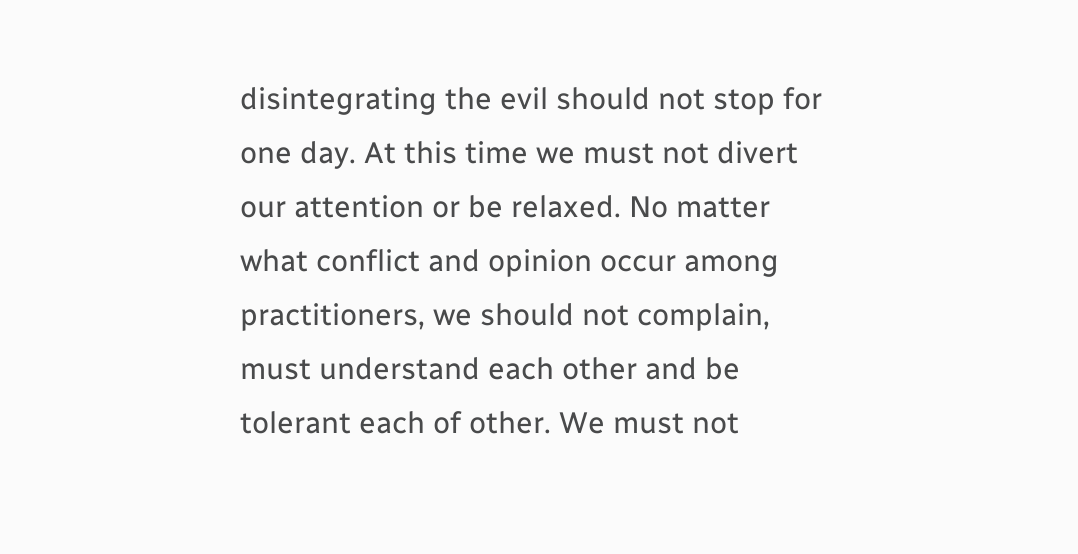disintegrating the evil should not stop for one day. At this time we must not divert our attention or be relaxed. No matter what conflict and opinion occur among practitioners, we should not complain, must understand each other and be tolerant each of other. We must not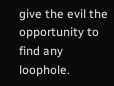give the evil the opportunity to find any loophole.